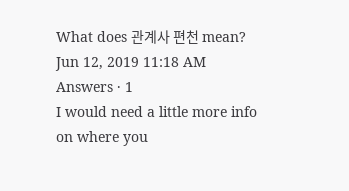What does 관계사 편천 mean?
Jun 12, 2019 11:18 AM
Answers · 1
I would need a little more info on where you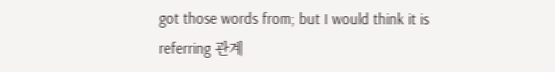got those words from; but I would think it is referring 관계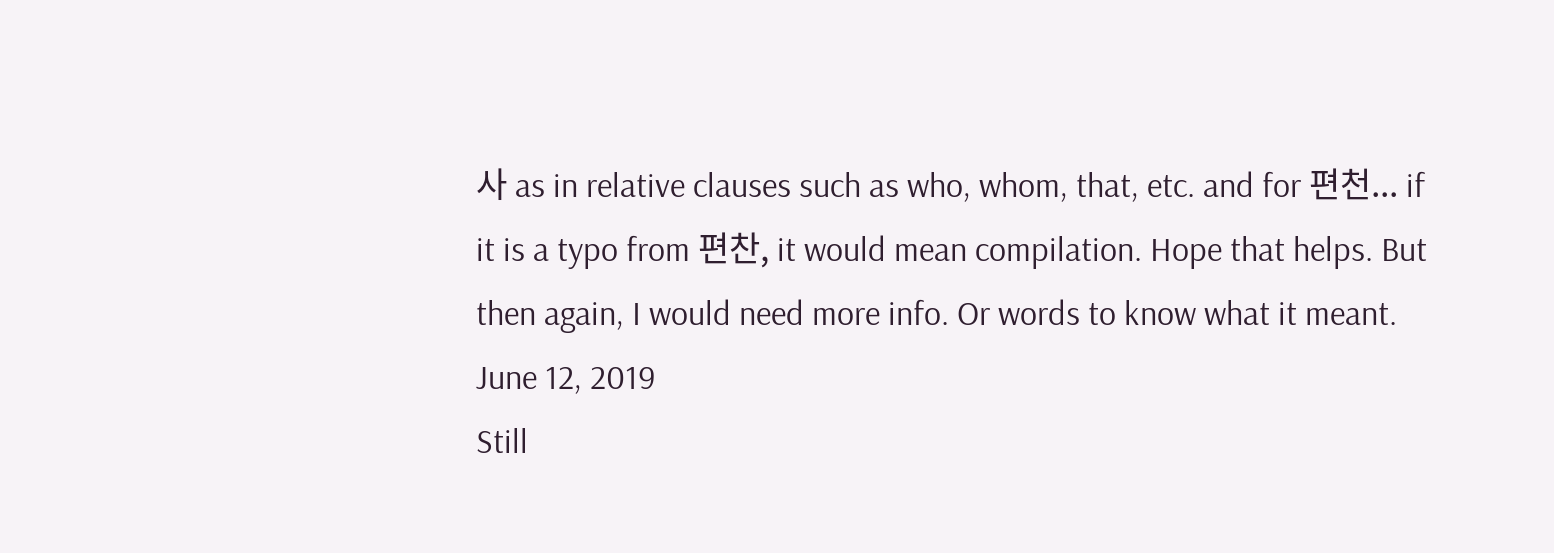사 as in relative clauses such as who, whom, that, etc. and for 편천... if it is a typo from 편찬, it would mean compilation. Hope that helps. But then again, I would need more info. Or words to know what it meant.
June 12, 2019
Still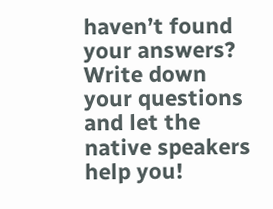haven’t found your answers?
Write down your questions and let the native speakers help you!